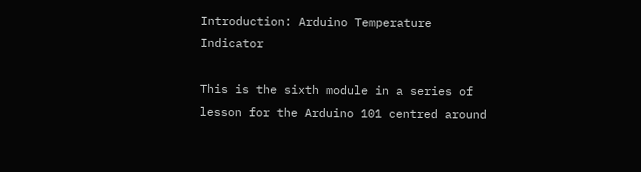Introduction: Arduino Temperature Indicator

This is the sixth module in a series of lesson for the Arduino 101 centred around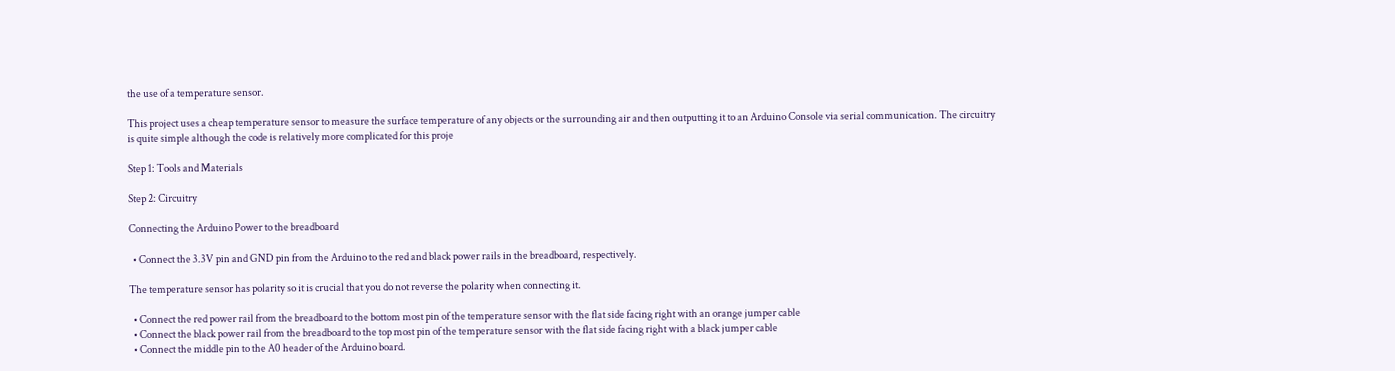the use of a temperature sensor.

This project uses a cheap temperature sensor to measure the surface temperature of any objects or the surrounding air and then outputting it to an Arduino Console via serial communication. The circuitry is quite simple although the code is relatively more complicated for this proje

Step 1: Tools and Materials

Step 2: Circuitry

Connecting the Arduino Power to the breadboard

  • Connect the 3.3V pin and GND pin from the Arduino to the red and black power rails in the breadboard, respectively.

The temperature sensor has polarity so it is crucial that you do not reverse the polarity when connecting it.

  • Connect the red power rail from the breadboard to the bottom most pin of the temperature sensor with the flat side facing right with an orange jumper cable
  • Connect the black power rail from the breadboard to the top most pin of the temperature sensor with the flat side facing right with a black jumper cable
  • Connect the middle pin to the A0 header of the Arduino board.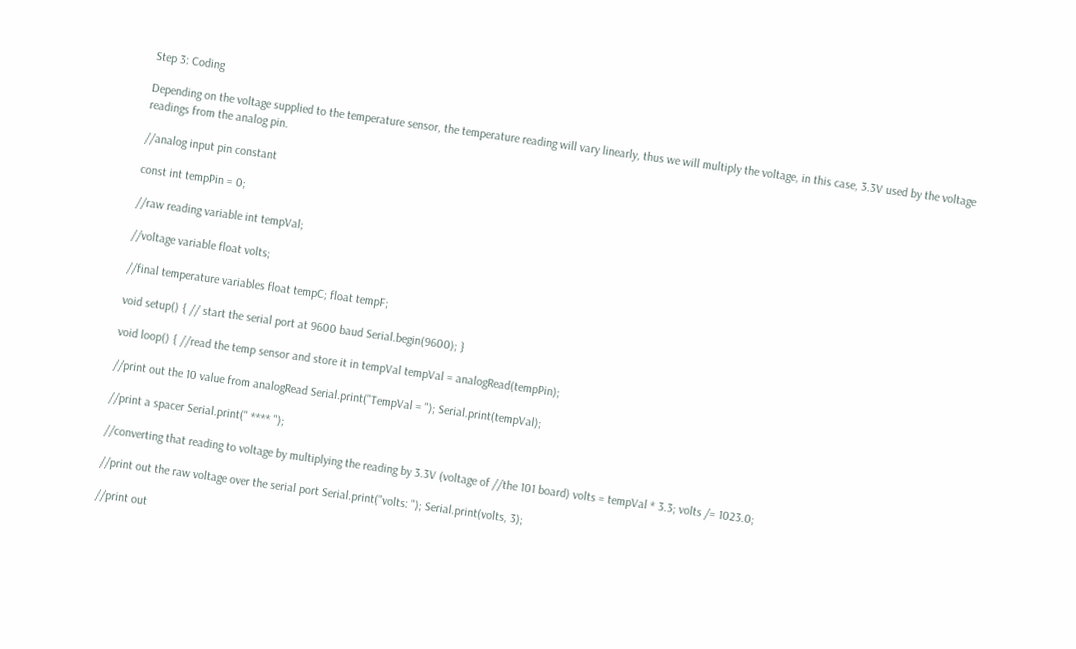Step 3: Coding

Depending on the voltage supplied to the temperature sensor, the temperature reading will vary linearly, thus we will multiply the voltage, in this case, 3.3V used by the voltage readings from the analog pin.

//analog input pin constant

const int tempPin = 0;

//raw reading variable int tempVal;

//voltage variable float volts;

//final temperature variables float tempC; float tempF;

void setup() { // start the serial port at 9600 baud Serial.begin(9600); }

void loop() { //read the temp sensor and store it in tempVal tempVal = analogRead(tempPin);

//print out the 10 value from analogRead Serial.print("TempVal = "); Serial.print(tempVal);

//print a spacer Serial.print(" **** ");

//converting that reading to voltage by multiplying the reading by 3.3V (voltage of //the 101 board) volts = tempVal * 3.3; volts /= 1023.0;

//print out the raw voltage over the serial port Serial.print("volts: "); Serial.print(volts, 3);

//print out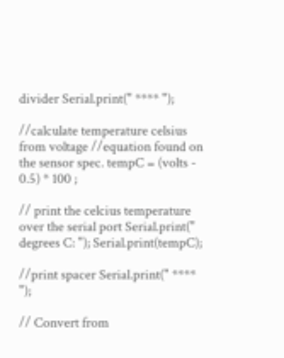divider Serial.print(" **** ");

//calculate temperature celsius from voltage //equation found on the sensor spec. tempC = (volts - 0.5) * 100 ;

// print the celcius temperature over the serial port Serial.print(" degrees C: "); Serial.print(tempC);

//print spacer Serial.print(" **** ");

// Convert from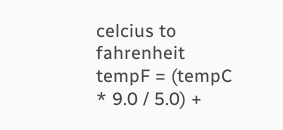celcius to fahrenheit tempF = (tempC * 9.0 / 5.0) +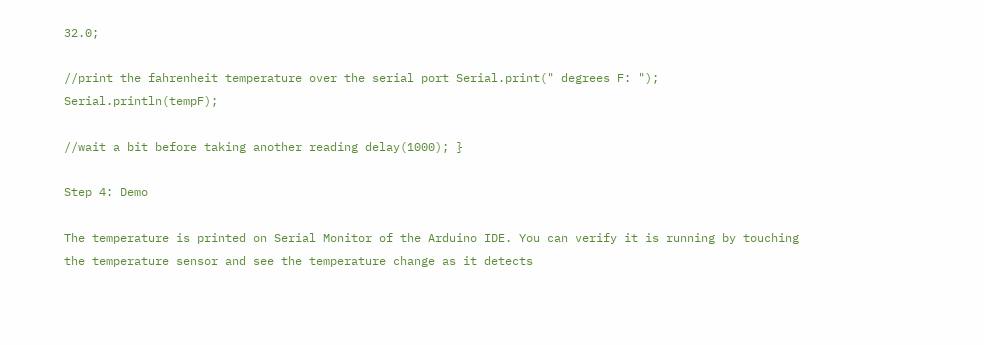32.0;

//print the fahrenheit temperature over the serial port Serial.print(" degrees F: "); Serial.println(tempF);

//wait a bit before taking another reading delay(1000); }

Step 4: Demo

The temperature is printed on Serial Monitor of the Arduino IDE. You can verify it is running by touching the temperature sensor and see the temperature change as it detects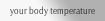your body temperature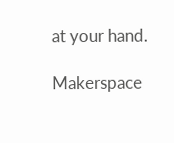at your hand.

Makerspace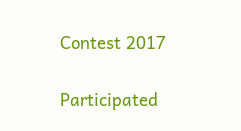Contest 2017

Participated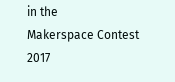in the
Makerspace Contest 2017